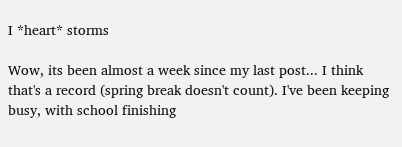I *heart* storms

Wow, its been almost a week since my last post... I think that's a record (spring break doesn't count). I've been keeping busy, with school finishing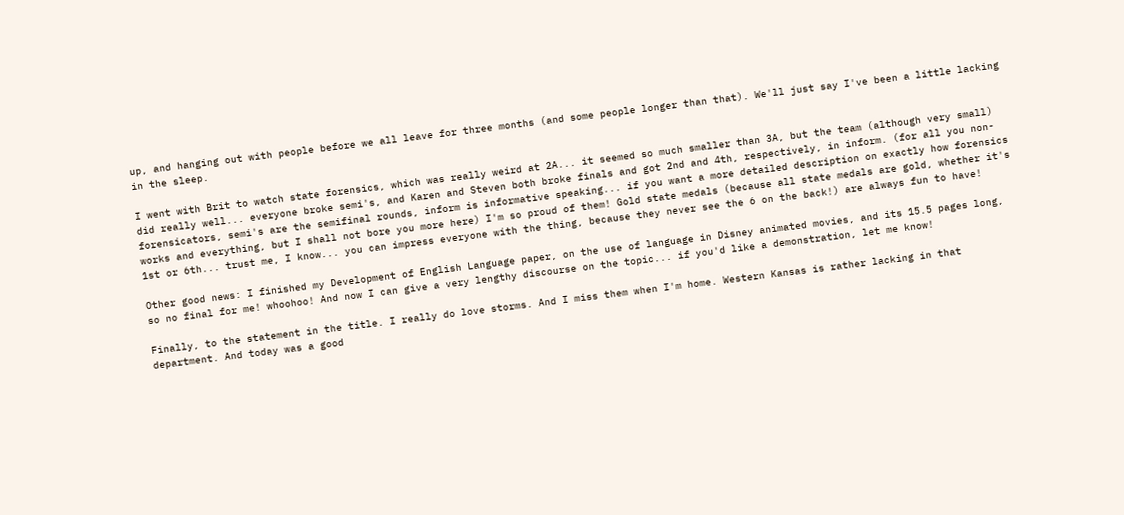up, and hanging out with people before we all leave for three months (and some people longer than that). We'll just say I've been a little lacking in the sleep.

I went with Brit to watch state forensics, which was really weird at 2A... it seemed so much smaller than 3A, but the team (although very small) did really well... everyone broke semi's, and Karen and Steven both broke finals and got 2nd and 4th, respectively, in inform. (for all you non-forensicators, semi's are the semifinal rounds, inform is informative speaking... if you want a more detailed description on exactly how forensics works and everything, but I shall not bore you more here) I'm so proud of them! Gold state medals (because all state medals are gold, whether it's 1st or 6th... trust me, I know... you can impress everyone with the thing, because they never see the 6 on the back!) are always fun to have!

Other good news: I finished my Development of English Language paper, on the use of language in Disney animated movies, and its 15.5 pages long, so no final for me! whoohoo! And now I can give a very lengthy discourse on the topic... if you'd like a demonstration, let me know!

Finally, to the statement in the title. I really do love storms. And I miss them when I'm home. Western Kansas is rather lacking in that department. And today was a good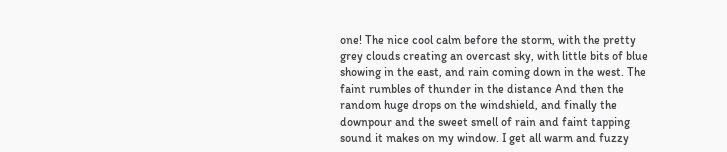one! The nice cool calm before the storm, with the pretty grey clouds creating an overcast sky, with little bits of blue showing in the east, and rain coming down in the west. The faint rumbles of thunder in the distance And then the random huge drops on the windshield, and finally the downpour and the sweet smell of rain and faint tapping sound it makes on my window. I get all warm and fuzzy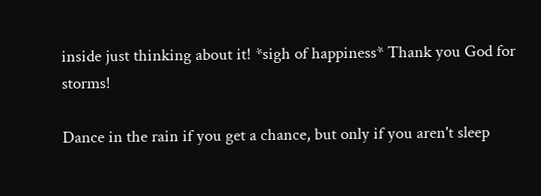inside just thinking about it! *sigh of happiness* Thank you God for storms!

Dance in the rain if you get a chance, but only if you aren't sleep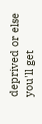deprived or else you'll get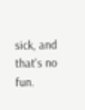sick, and that's no fun.